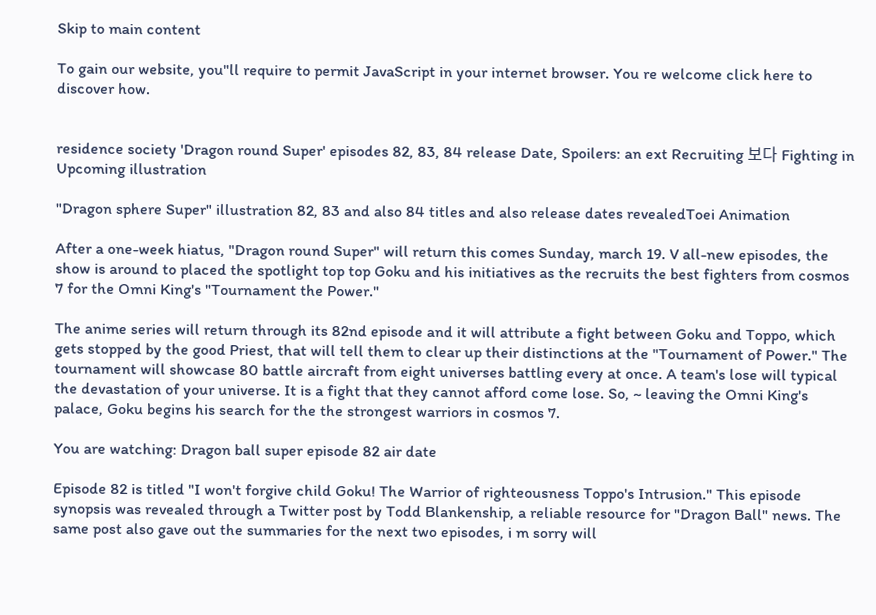Skip to main content

To gain our website, you"ll require to permit JavaScript in your internet browser. You re welcome click here to discover how.


residence society 'Dragon round Super' episodes 82, 83, 84 release Date, Spoilers: an ext Recruiting 보다 Fighting in Upcoming illustration

"Dragon sphere Super" illustration 82, 83 and also 84 titles and also release dates revealedToei Animation

After a one-week hiatus, "Dragon round Super" will return this comes Sunday, march 19. V all-new episodes, the show is around to placed the spotlight top top Goku and his initiatives as the recruits the best fighters from cosmos 7 for the Omni King's "Tournament the Power."

The anime series will return through its 82nd episode and it will attribute a fight between Goku and Toppo, which gets stopped by the good Priest, that will tell them to clear up their distinctions at the "Tournament of Power." The tournament will showcase 80 battle aircraft from eight universes battling every at once. A team's lose will typical the devastation of your universe. It is a fight that they cannot afford come lose. So, ~ leaving the Omni King's palace, Goku begins his search for the the strongest warriors in cosmos 7.

You are watching: Dragon ball super episode 82 air date

Episode 82 is titled "I won't forgive child Goku! The Warrior of righteousness Toppo's Intrusion." This episode synopsis was revealed through a Twitter post by Todd Blankenship, a reliable resource for "Dragon Ball" news. The same post also gave out the summaries for the next two episodes, i m sorry will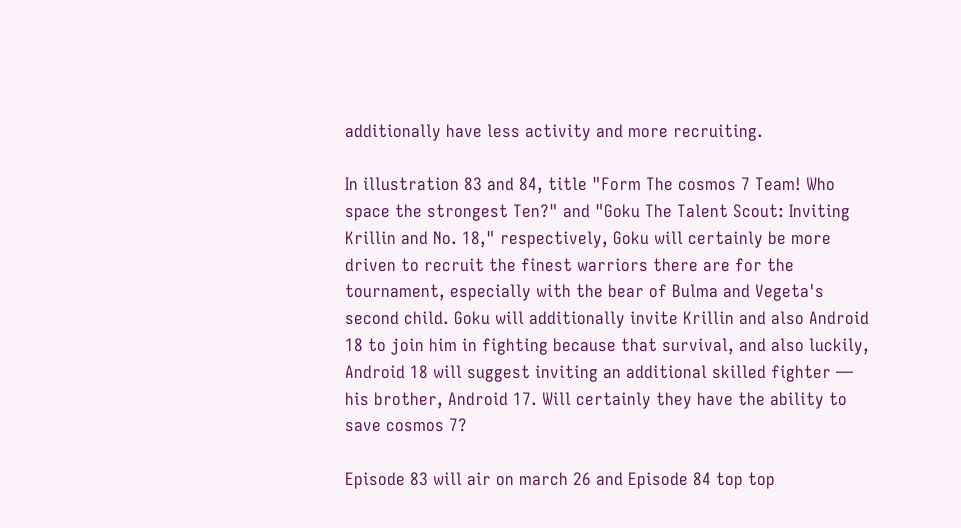additionally have less activity and more recruiting.

In illustration 83 and 84, title "Form The cosmos 7 Team! Who space the strongest Ten?" and "Goku The Talent Scout: Inviting Krillin and No. 18," respectively, Goku will certainly be more driven to recruit the finest warriors there are for the tournament, especially with the bear of Bulma and Vegeta's second child. Goku will additionally invite Krillin and also Android 18 to join him in fighting because that survival, and also luckily, Android 18 will suggest inviting an additional skilled fighter — his brother, Android 17. Will certainly they have the ability to save cosmos 7?

Episode 83 will air on march 26 and Episode 84 top top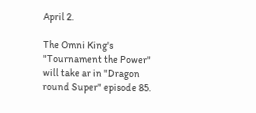April 2.

The Omni King's "Tournament the Power" will take ar in "Dragon round Super" episode 85.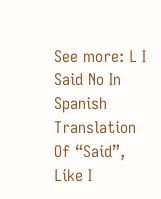See more: L I Said No In Spanish Translation Of “Said”, Like I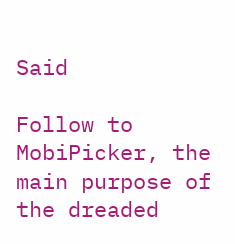Said

Follow to MobiPicker, the main purpose of the dreaded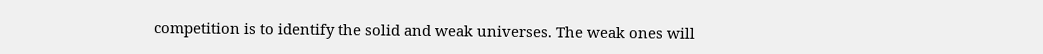competition is to identify the solid and weak universes. The weak ones will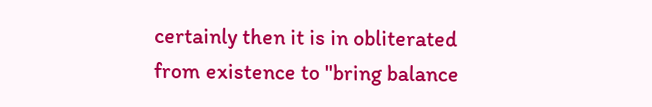certainly then it is in obliterated from existence to "bring balance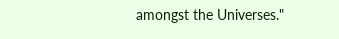amongst the Universes."